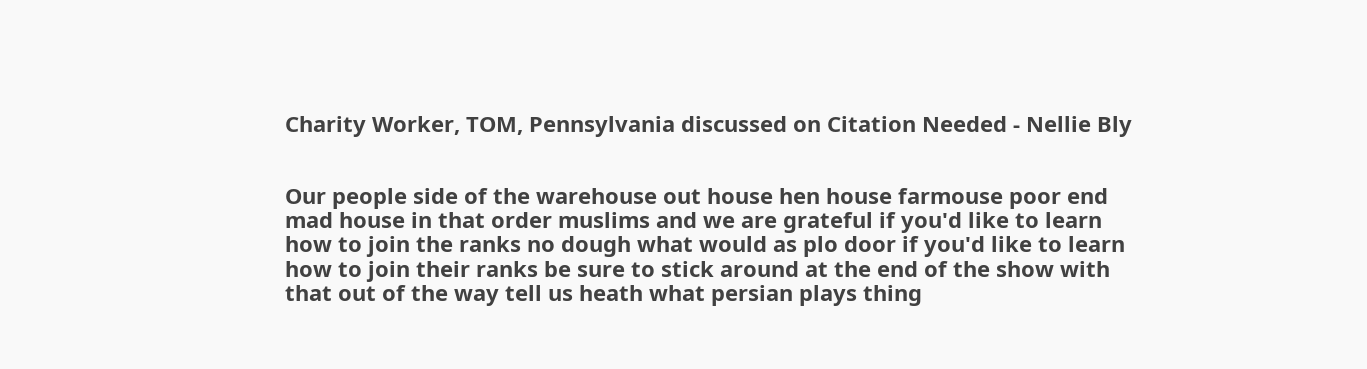Charity Worker, TOM, Pennsylvania discussed on Citation Needed - Nellie Bly


Our people side of the warehouse out house hen house farmouse poor end mad house in that order muslims and we are grateful if you'd like to learn how to join the ranks no dough what would as plo door if you'd like to learn how to join their ranks be sure to stick around at the end of the show with that out of the way tell us heath what persian plays thing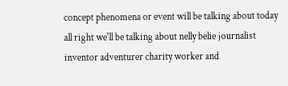concept phenomena or event will be talking about today all right we'll be talking about nelly belie journalist inventor adventurer charity worker and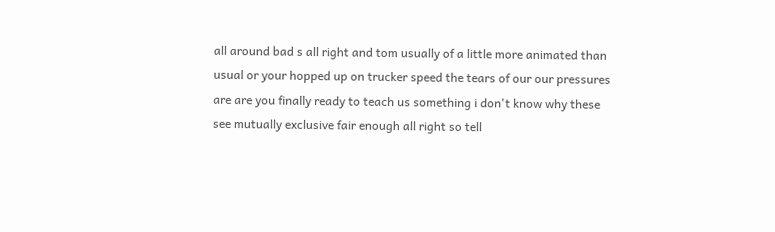all around bad s all right and tom usually of a little more animated than usual or your hopped up on trucker speed the tears of our our pressures are are you finally ready to teach us something i don't know why these see mutually exclusive fair enough all right so tell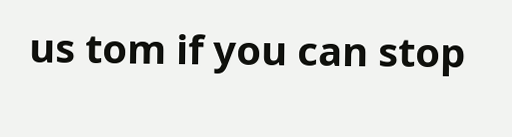us tom if you can stop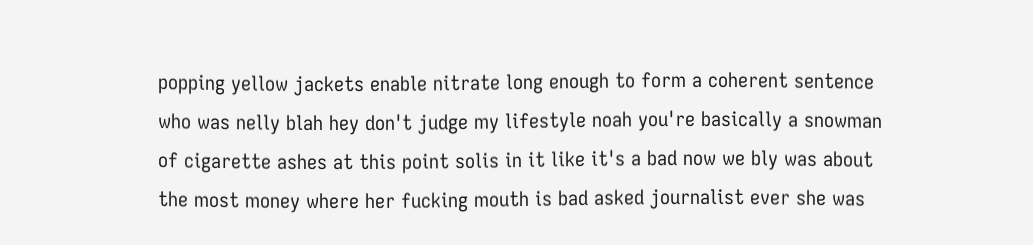popping yellow jackets enable nitrate long enough to form a coherent sentence who was nelly blah hey don't judge my lifestyle noah you're basically a snowman of cigarette ashes at this point solis in it like it's a bad now we bly was about the most money where her fucking mouth is bad asked journalist ever she was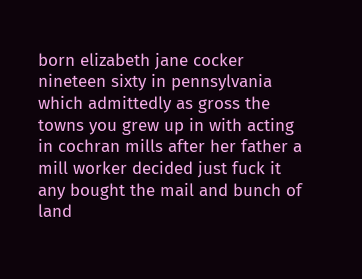born elizabeth jane cocker nineteen sixty in pennsylvania which admittedly as gross the towns you grew up in with acting in cochran mills after her father a mill worker decided just fuck it any bought the mail and bunch of land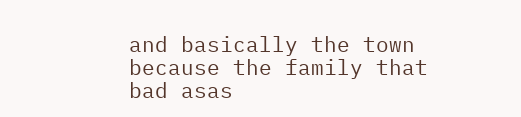and basically the town because the family that bad asas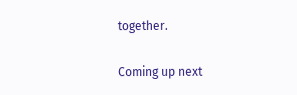together.

Coming up next